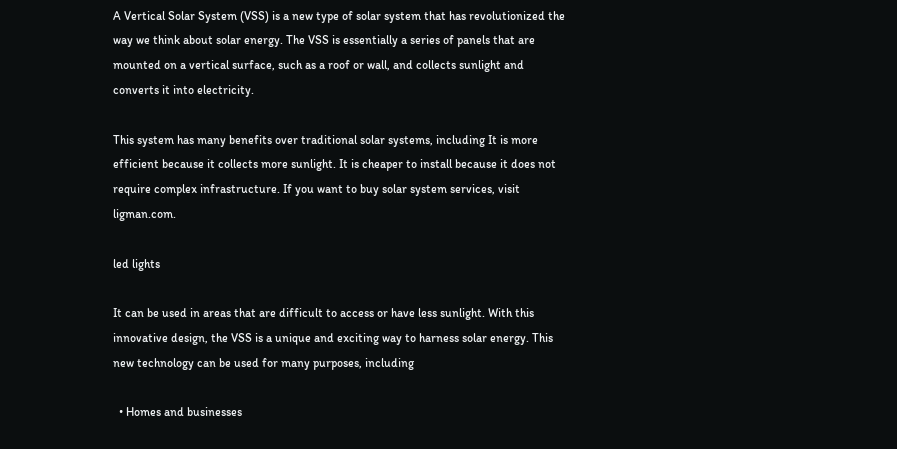A Vertical Solar System (VSS) is a new type of solar system that has revolutionized the way we think about solar energy. The VSS is essentially a series of panels that are mounted on a vertical surface, such as a roof or wall, and collects sunlight and converts it into electricity.

This system has many benefits over traditional solar systems, including It is more efficient because it collects more sunlight. It is cheaper to install because it does not require complex infrastructure. If you want to buy solar system services, visit ligman.com.

led lights

It can be used in areas that are difficult to access or have less sunlight. With this innovative design, the VSS is a unique and exciting way to harness solar energy. This new technology can be used for many purposes, including

  • Homes and businesses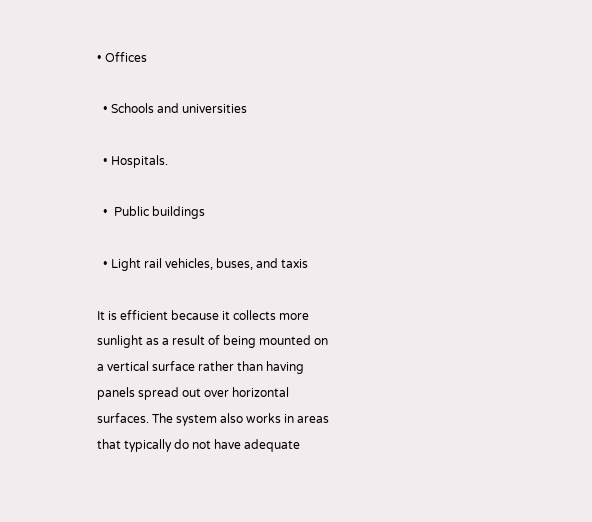• Offices

  • Schools and universities

  • Hospitals.

  •  Public buildings

  • Light rail vehicles, buses, and taxis

It is efficient because it collects more sunlight as a result of being mounted on a vertical surface rather than having panels spread out over horizontal surfaces. The system also works in areas that typically do not have adequate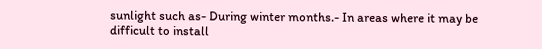sunlight such as- During winter months.- In areas where it may be difficult to install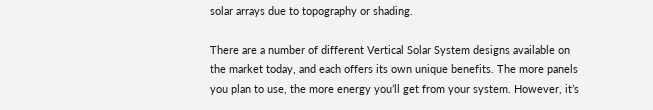solar arrays due to topography or shading.

There are a number of different Vertical Solar System designs available on the market today, and each offers its own unique benefits. The more panels you plan to use, the more energy you’ll get from your system. However, it’s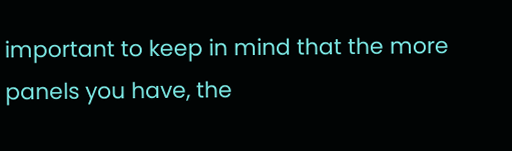important to keep in mind that the more panels you have, the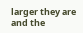larger they are and the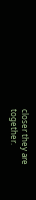closer they are together.